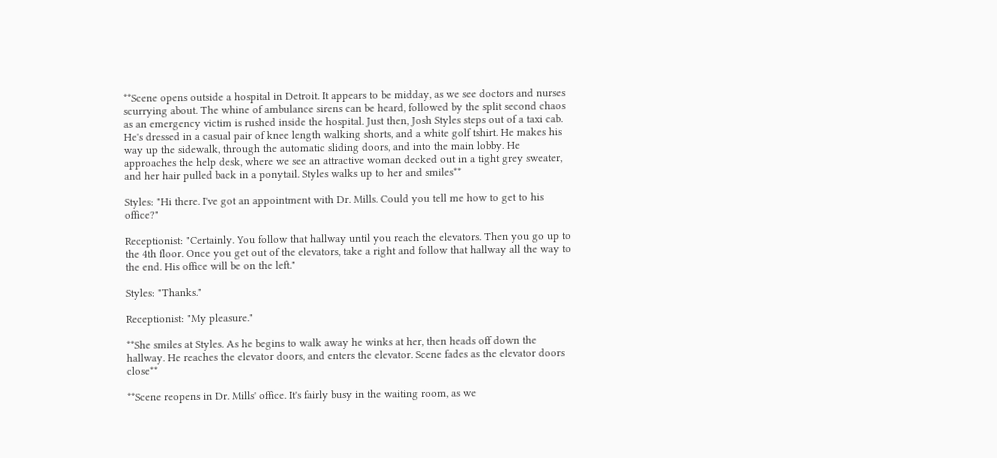**Scene opens outside a hospital in Detroit. It appears to be midday, as we see doctors and nurses scurrying about. The whine of ambulance sirens can be heard, followed by the split second chaos as an emergency victim is rushed inside the hospital. Just then, Josh Styles steps out of a taxi cab. He's dressed in a casual pair of knee length walking shorts, and a white golf tshirt. He makes his way up the sidewalk, through the automatic sliding doors, and into the main lobby. He approaches the help desk, where we see an attractive woman decked out in a tight grey sweater, and her hair pulled back in a ponytail. Styles walks up to her and smiles**

Styles: "Hi there. I've got an appointment with Dr. Mills. Could you tell me how to get to his office?"

Receptionist: "Certainly. You follow that hallway until you reach the elevators. Then you go up to the 4th floor. Once you get out of the elevators, take a right and follow that hallway all the way to the end. His office will be on the left."

Styles: "Thanks."

Receptionist: "My pleasure."

**She smiles at Styles. As he begins to walk away he winks at her, then heads off down the hallway. He reaches the elevator doors, and enters the elevator. Scene fades as the elevator doors close**

**Scene reopens in Dr. Mills' office. It's fairly busy in the waiting room, as we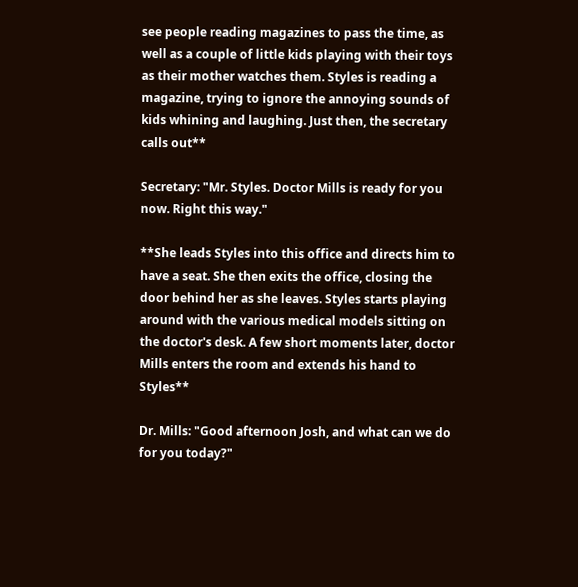see people reading magazines to pass the time, as well as a couple of little kids playing with their toys as their mother watches them. Styles is reading a magazine, trying to ignore the annoying sounds of kids whining and laughing. Just then, the secretary calls out**

Secretary: "Mr. Styles. Doctor Mills is ready for you now. Right this way."

**She leads Styles into this office and directs him to have a seat. She then exits the office, closing the door behind her as she leaves. Styles starts playing around with the various medical models sitting on the doctor's desk. A few short moments later, doctor Mills enters the room and extends his hand to Styles**

Dr. Mills: "Good afternoon Josh, and what can we do for you today?"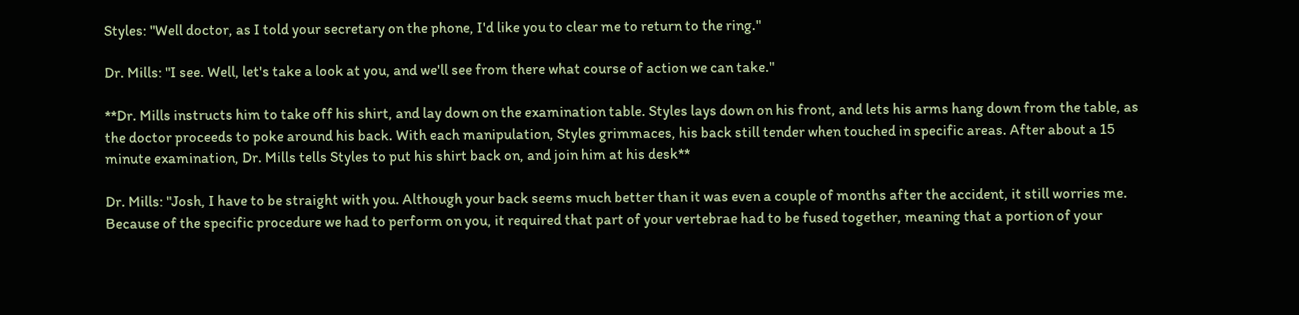Styles: "Well doctor, as I told your secretary on the phone, I'd like you to clear me to return to the ring."

Dr. Mills: "I see. Well, let's take a look at you, and we'll see from there what course of action we can take."

**Dr. Mills instructs him to take off his shirt, and lay down on the examination table. Styles lays down on his front, and lets his arms hang down from the table, as the doctor proceeds to poke around his back. With each manipulation, Styles grimmaces, his back still tender when touched in specific areas. After about a 15 minute examination, Dr. Mills tells Styles to put his shirt back on, and join him at his desk**

Dr. Mills: "Josh, I have to be straight with you. Although your back seems much better than it was even a couple of months after the accident, it still worries me. Because of the specific procedure we had to perform on you, it required that part of your vertebrae had to be fused together, meaning that a portion of your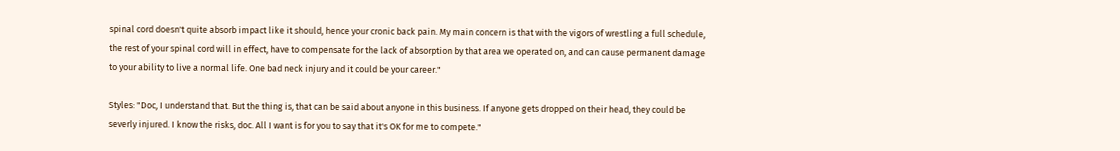spinal cord doesn't quite absorb impact like it should, hence your cronic back pain. My main concern is that with the vigors of wrestling a full schedule, the rest of your spinal cord will in effect, have to compensate for the lack of absorption by that area we operated on, and can cause permanent damage to your ability to live a normal life. One bad neck injury and it could be your career."

Styles: "Doc, I understand that. But the thing is, that can be said about anyone in this business. If anyone gets dropped on their head, they could be severly injured. I know the risks, doc. All I want is for you to say that it's OK for me to compete."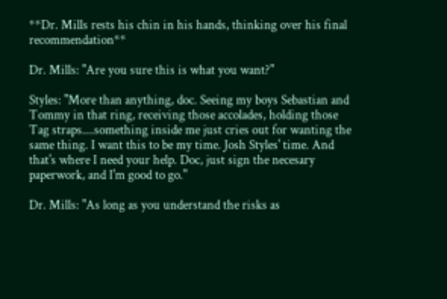**Dr. Mills rests his chin in his hands, thinking over his final recommendation**

Dr. Mills: "Are you sure this is what you want?"

Styles: "More than anything, doc. Seeing my boys Sebastian and Tommy in that ring, receiving those accolades, holding those Tag straps....something inside me just cries out for wanting the same thing. I want this to be my time. Josh Styles' time. And that's where I need your help. Doc, just sign the necesary paperwork, and I'm good to go."

Dr. Mills: "As long as you understand the risks as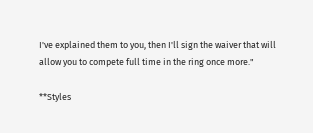I've explained them to you, then I'll sign the waiver that will allow you to compete full time in the ring once more."

**Styles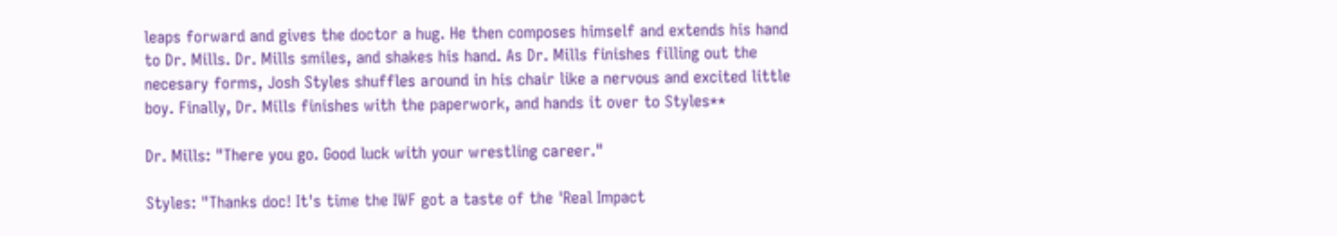leaps forward and gives the doctor a hug. He then composes himself and extends his hand to Dr. Mills. Dr. Mills smiles, and shakes his hand. As Dr. Mills finishes filling out the necesary forms, Josh Styles shuffles around in his chair like a nervous and excited little boy. Finally, Dr. Mills finishes with the paperwork, and hands it over to Styles**

Dr. Mills: "There you go. Good luck with your wrestling career."

Styles: "Thanks doc! It's time the IWF got a taste of the 'Real Impact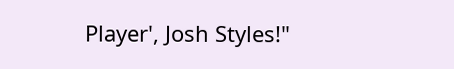Player', Josh Styles!"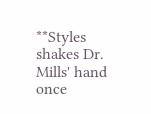**Styles shakes Dr. Mills' hand once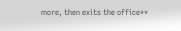more, then exits the office**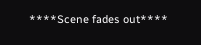****Scene fades out****